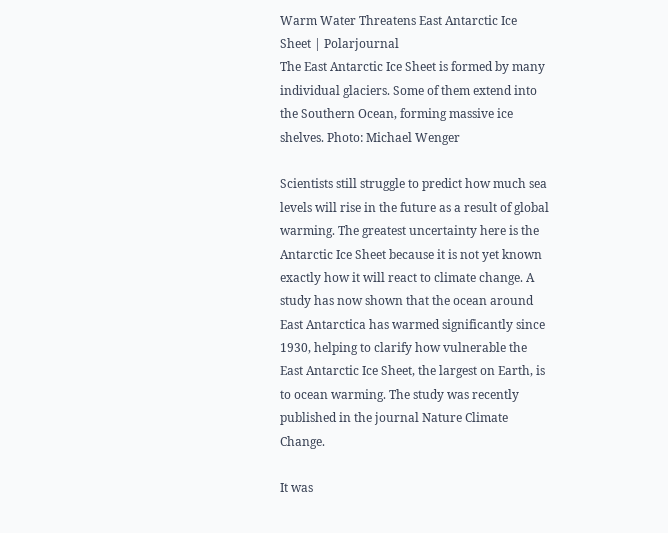Warm Water Threatens East Antarctic Ice Sheet | Polarjournal
The East Antarctic Ice Sheet is formed by many individual glaciers. Some of them extend into the Southern Ocean, forming massive ice shelves. Photo: Michael Wenger

Scientists still struggle to predict how much sea levels will rise in the future as a result of global warming. The greatest uncertainty here is the Antarctic Ice Sheet because it is not yet known exactly how it will react to climate change. A study has now shown that the ocean around East Antarctica has warmed significantly since 1930, helping to clarify how vulnerable the East Antarctic Ice Sheet, the largest on Earth, is to ocean warming. The study was recently published in the journal Nature Climate Change.

It was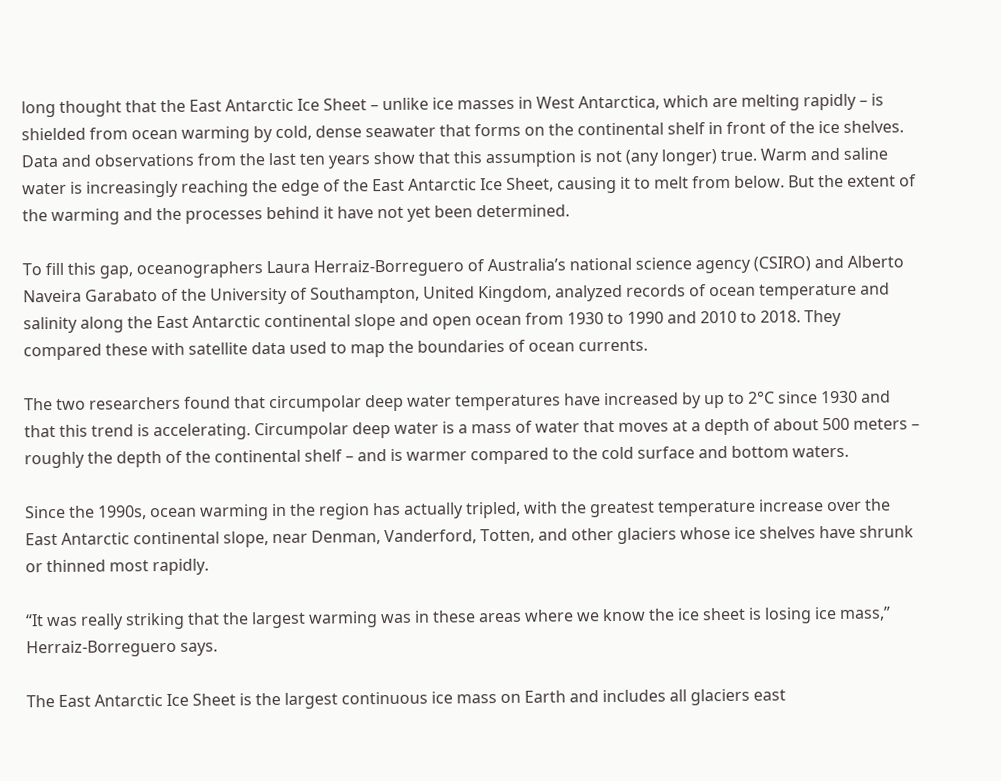long thought that the East Antarctic Ice Sheet – unlike ice masses in West Antarctica, which are melting rapidly – is shielded from ocean warming by cold, dense seawater that forms on the continental shelf in front of the ice shelves. Data and observations from the last ten years show that this assumption is not (any longer) true. Warm and saline water is increasingly reaching the edge of the East Antarctic Ice Sheet, causing it to melt from below. But the extent of the warming and the processes behind it have not yet been determined.

To fill this gap, oceanographers Laura Herraiz-Borreguero of Australia’s national science agency (CSIRO) and Alberto Naveira Garabato of the University of Southampton, United Kingdom, analyzed records of ocean temperature and salinity along the East Antarctic continental slope and open ocean from 1930 to 1990 and 2010 to 2018. They compared these with satellite data used to map the boundaries of ocean currents.

The two researchers found that circumpolar deep water temperatures have increased by up to 2°C since 1930 and that this trend is accelerating. Circumpolar deep water is a mass of water that moves at a depth of about 500 meters – roughly the depth of the continental shelf – and is warmer compared to the cold surface and bottom waters.

Since the 1990s, ocean warming in the region has actually tripled, with the greatest temperature increase over the East Antarctic continental slope, near Denman, Vanderford, Totten, and other glaciers whose ice shelves have shrunk or thinned most rapidly.

“It was really striking that the largest warming was in these areas where we know the ice sheet is losing ice mass,” Herraiz-Borreguero says.

The East Antarctic Ice Sheet is the largest continuous ice mass on Earth and includes all glaciers east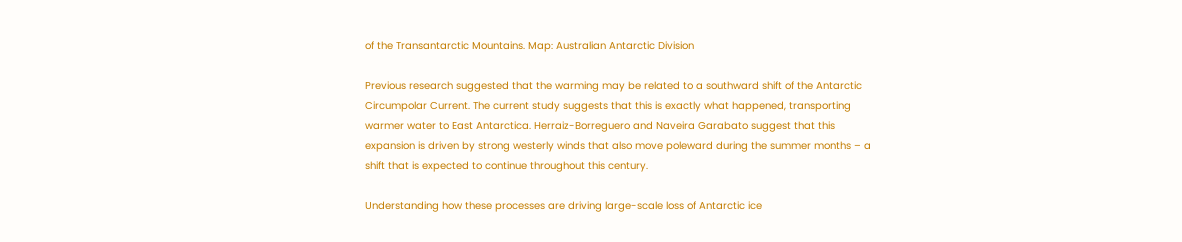of the Transantarctic Mountains. Map: Australian Antarctic Division

Previous research suggested that the warming may be related to a southward shift of the Antarctic Circumpolar Current. The current study suggests that this is exactly what happened, transporting warmer water to East Antarctica. Herraiz-Borreguero and Naveira Garabato suggest that this expansion is driven by strong westerly winds that also move poleward during the summer months – a shift that is expected to continue throughout this century.

Understanding how these processes are driving large-scale loss of Antarctic ice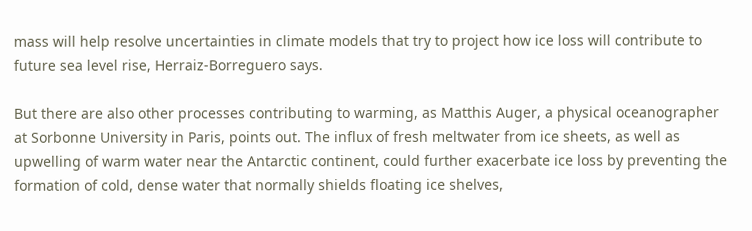mass will help resolve uncertainties in climate models that try to project how ice loss will contribute to future sea level rise, Herraiz-Borreguero says.

But there are also other processes contributing to warming, as Matthis Auger, a physical oceanographer at Sorbonne University in Paris, points out. The influx of fresh meltwater from ice sheets, as well as upwelling of warm water near the Antarctic continent, could further exacerbate ice loss by preventing the formation of cold, dense water that normally shields floating ice shelves,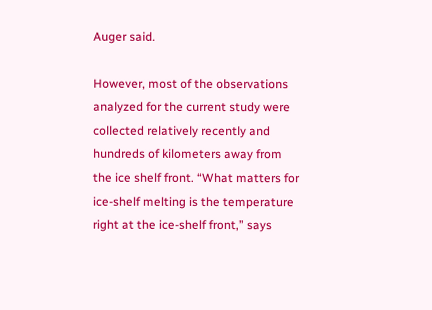Auger said.

However, most of the observations analyzed for the current study were collected relatively recently and hundreds of kilometers away from the ice shelf front. “What matters for ice-shelf melting is the temperature right at the ice-shelf front,” says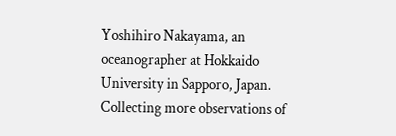Yoshihiro Nakayama, an oceanographer at Hokkaido University in Sapporo, Japan. Collecting more observations of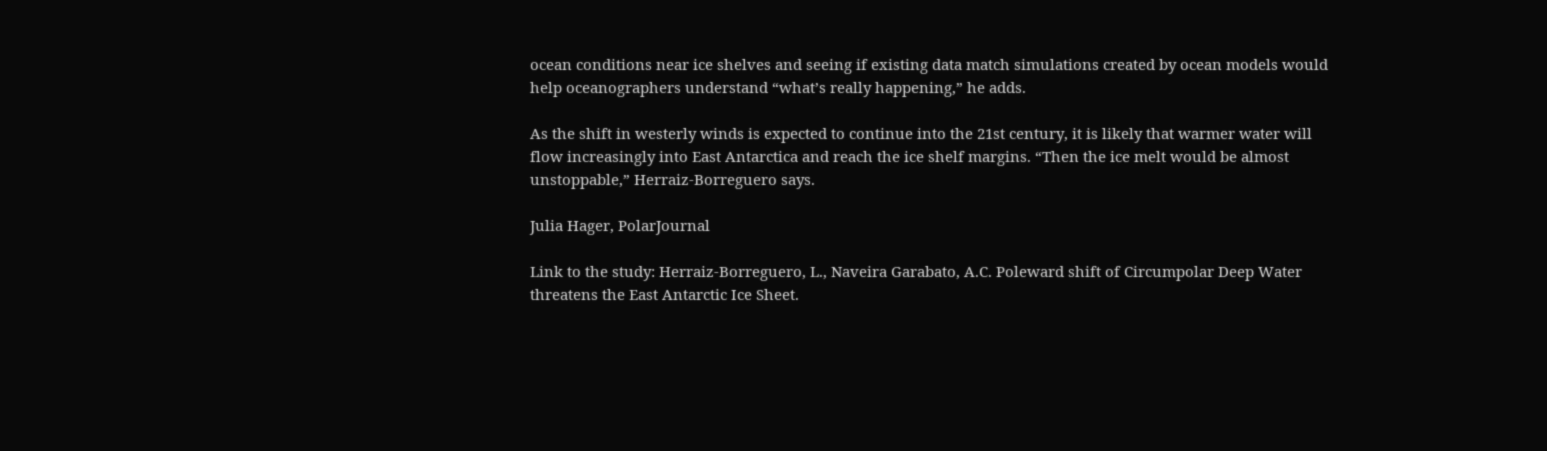ocean conditions near ice shelves and seeing if existing data match simulations created by ocean models would help oceanographers understand “what’s really happening,” he adds.

As the shift in westerly winds is expected to continue into the 21st century, it is likely that warmer water will flow increasingly into East Antarctica and reach the ice shelf margins. “Then the ice melt would be almost unstoppable,” Herraiz-Borreguero says.

Julia Hager, PolarJournal

Link to the study: Herraiz-Borreguero, L., Naveira Garabato, A.C. Poleward shift of Circumpolar Deep Water threatens the East Antarctic Ice Sheet.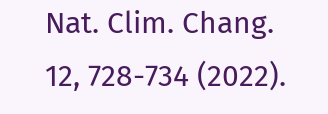Nat. Clim. Chang. 12, 728-734 (2022).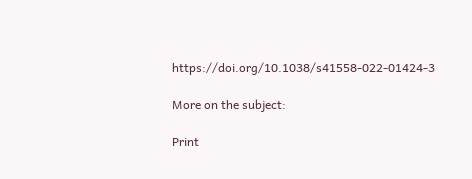https://doi.org/10.1038/s41558-022-01424-3

More on the subject:

Print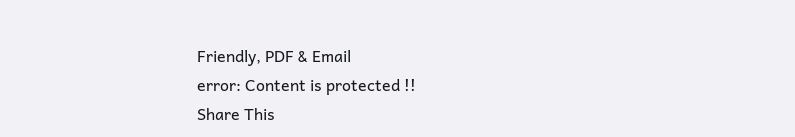Friendly, PDF & Email
error: Content is protected !!
Share This